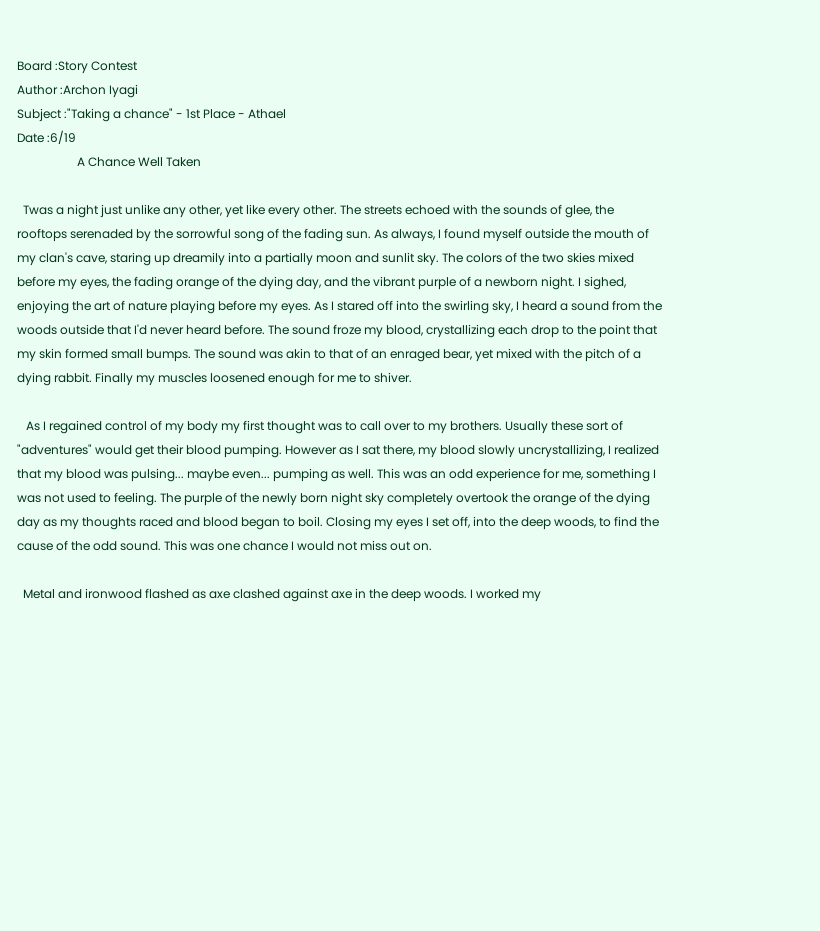Board :Story Contest
Author :Archon Iyagi
Subject :"Taking a chance" - 1st Place - Athael
Date :6/19
                    A Chance Well Taken

  Twas a night just unlike any other, yet like every other. The streets echoed with the sounds of glee, the rooftops serenaded by the sorrowful song of the fading sun. As always, I found myself outside the mouth of my clan's cave, staring up dreamily into a partially moon and sunlit sky. The colors of the two skies mixed before my eyes, the fading orange of the dying day, and the vibrant purple of a newborn night. I sighed, enjoying the art of nature playing before my eyes. As I stared off into the swirling sky, I heard a sound from the woods outside that I'd never heard before. The sound froze my blood, crystallizing each drop to the point that my skin formed small bumps. The sound was akin to that of an enraged bear, yet mixed with the pitch of a dying rabbit. Finally my muscles loosened enough for me to shiver.

   As I regained control of my body my first thought was to call over to my brothers. Usually these sort of "adventures" would get their blood pumping. However as I sat there, my blood slowly uncrystallizing, I realized that my blood was pulsing... maybe even... pumping as well. This was an odd experience for me, something I was not used to feeling. The purple of the newly born night sky completely overtook the orange of the dying day as my thoughts raced and blood began to boil. Closing my eyes I set off, into the deep woods, to find the cause of the odd sound. This was one chance I would not miss out on.

  Metal and ironwood flashed as axe clashed against axe in the deep woods. I worked my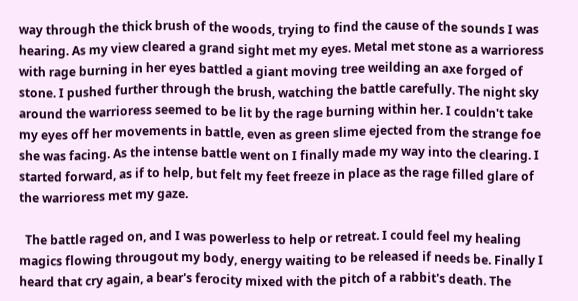way through the thick brush of the woods, trying to find the cause of the sounds I was hearing. As my view cleared a grand sight met my eyes. Metal met stone as a warrioress with rage burning in her eyes battled a giant moving tree weilding an axe forged of stone. I pushed further through the brush, watching the battle carefully. The night sky around the warrioress seemed to be lit by the rage burning within her. I couldn't take my eyes off her movements in battle, even as green slime ejected from the strange foe she was facing. As the intense battle went on I finally made my way into the clearing. I started forward, as if to help, but felt my feet freeze in place as the rage filled glare of the warrioress met my gaze.

  The battle raged on, and I was powerless to help or retreat. I could feel my healing magics flowing througout my body, energy waiting to be released if needs be. Finally I heard that cry again, a bear's ferocity mixed with the pitch of a rabbit's death. The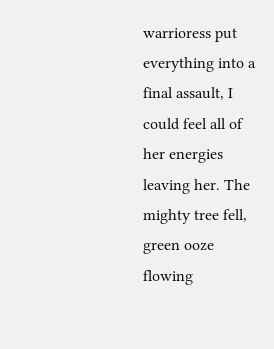warrioress put everything into a final assault, I could feel all of her energies leaving her. The mighty tree fell, green ooze flowing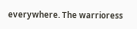everywhere. The warrioress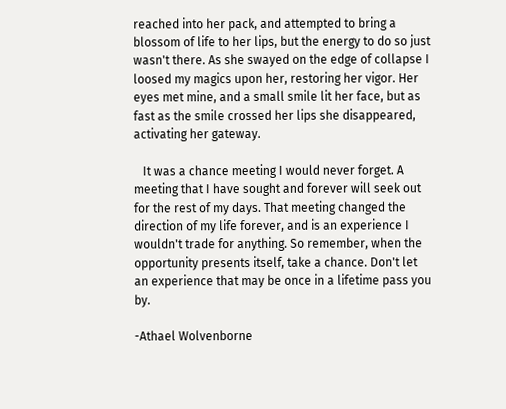reached into her pack, and attempted to bring a blossom of life to her lips, but the energy to do so just wasn't there. As she swayed on the edge of collapse I loosed my magics upon her, restoring her vigor. Her eyes met mine, and a small smile lit her face, but as fast as the smile crossed her lips she disappeared, activating her gateway.

   It was a chance meeting I would never forget. A meeting that I have sought and forever will seek out for the rest of my days. That meeting changed the direction of my life forever, and is an experience I wouldn't trade for anything. So remember, when the opportunity presents itself, take a chance. Don't let an experience that may be once in a lifetime pass you by.

-Athael Wolvenborne